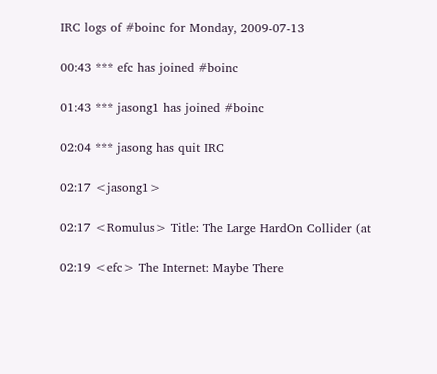IRC logs of #boinc for Monday, 2009-07-13

00:43 *** efc has joined #boinc

01:43 *** jasong1 has joined #boinc

02:04 *** jasong has quit IRC

02:17 <jasong1>

02:17 <Romulus> Title: The Large HardOn Collider (at

02:19 <efc> The Internet: Maybe There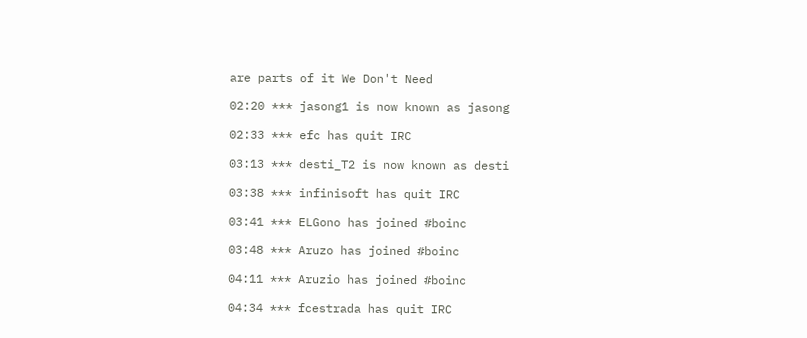are parts of it We Don't Need

02:20 *** jasong1 is now known as jasong

02:33 *** efc has quit IRC

03:13 *** desti_T2 is now known as desti

03:38 *** infinisoft has quit IRC

03:41 *** ELGono has joined #boinc

03:48 *** Aruzo has joined #boinc

04:11 *** Aruzio has joined #boinc

04:34 *** fcestrada has quit IRC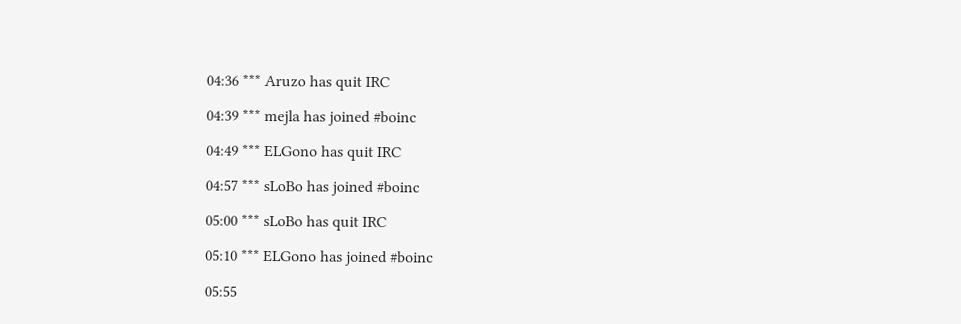04:36 *** Aruzo has quit IRC

04:39 *** mejla has joined #boinc

04:49 *** ELGono has quit IRC

04:57 *** sLoBo has joined #boinc

05:00 *** sLoBo has quit IRC

05:10 *** ELGono has joined #boinc

05:55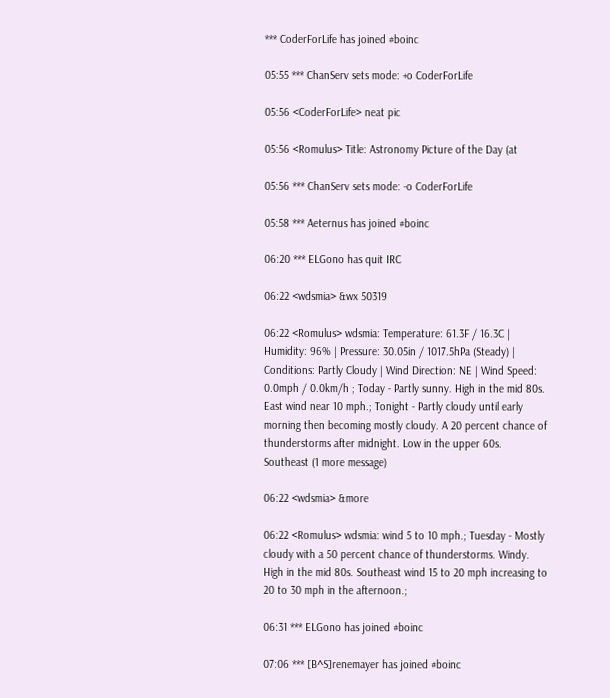*** CoderForLife has joined #boinc

05:55 *** ChanServ sets mode: +o CoderForLife

05:56 <CoderForLife> neat pic

05:56 <Romulus> Title: Astronomy Picture of the Day (at

05:56 *** ChanServ sets mode: -o CoderForLife

05:58 *** Aeternus has joined #boinc

06:20 *** ELGono has quit IRC

06:22 <wdsmia> &wx 50319

06:22 <Romulus> wdsmia: Temperature: 61.3F / 16.3C | Humidity: 96% | Pressure: 30.05in / 1017.5hPa (Steady) | Conditions: Partly Cloudy | Wind Direction: NE | Wind Speed: 0.0mph / 0.0km/h ; Today - Partly sunny. High in the mid 80s. East wind near 10 mph.; Tonight - Partly cloudy until early morning then becoming mostly cloudy. A 20 percent chance of thunderstorms after midnight. Low in the upper 60s. Southeast (1 more message)

06:22 <wdsmia> &more

06:22 <Romulus> wdsmia: wind 5 to 10 mph.; Tuesday - Mostly cloudy with a 50 percent chance of thunderstorms. Windy. High in the mid 80s. Southeast wind 15 to 20 mph increasing to 20 to 30 mph in the afternoon.;

06:31 *** ELGono has joined #boinc

07:06 *** [B^S]renemayer has joined #boinc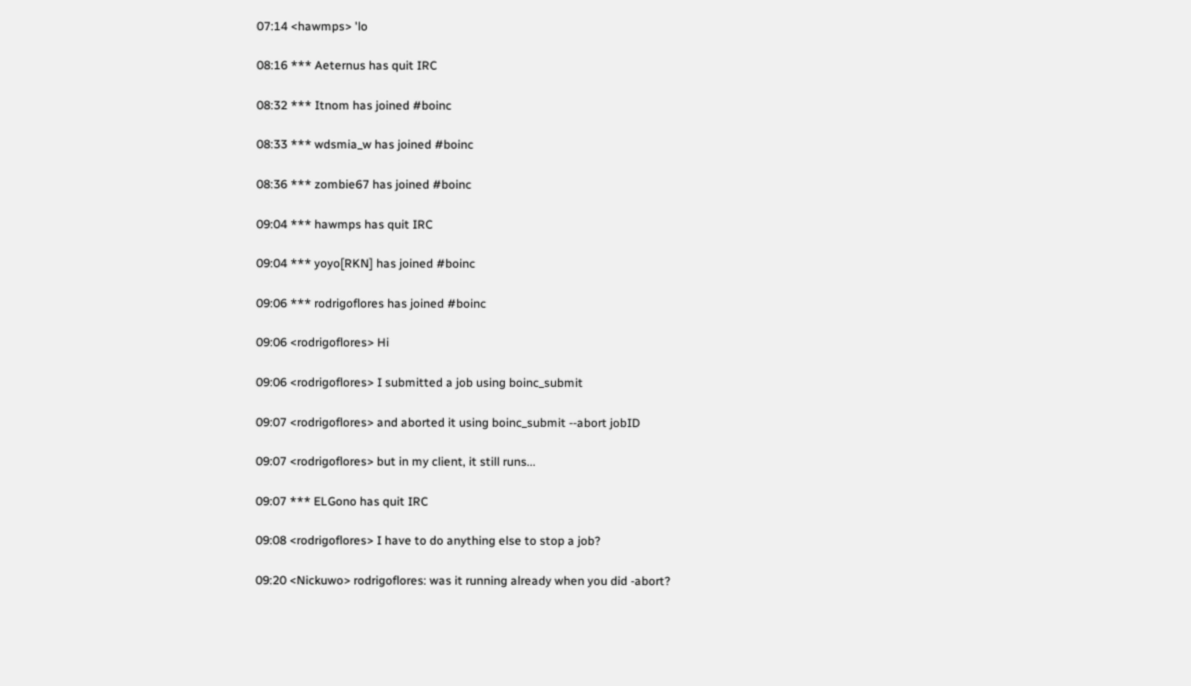07:14 <hawmps> 'lo

08:16 *** Aeternus has quit IRC

08:32 *** Itnom has joined #boinc

08:33 *** wdsmia_w has joined #boinc

08:36 *** zombie67 has joined #boinc

09:04 *** hawmps has quit IRC

09:04 *** yoyo[RKN] has joined #boinc

09:06 *** rodrigoflores has joined #boinc

09:06 <rodrigoflores> Hi

09:06 <rodrigoflores> I submitted a job using boinc_submit

09:07 <rodrigoflores> and aborted it using boinc_submit --abort jobID

09:07 <rodrigoflores> but in my client, it still runs...

09:07 *** ELGono has quit IRC

09:08 <rodrigoflores> I have to do anything else to stop a job?

09:20 <Nickuwo> rodrigoflores: was it running already when you did -abort?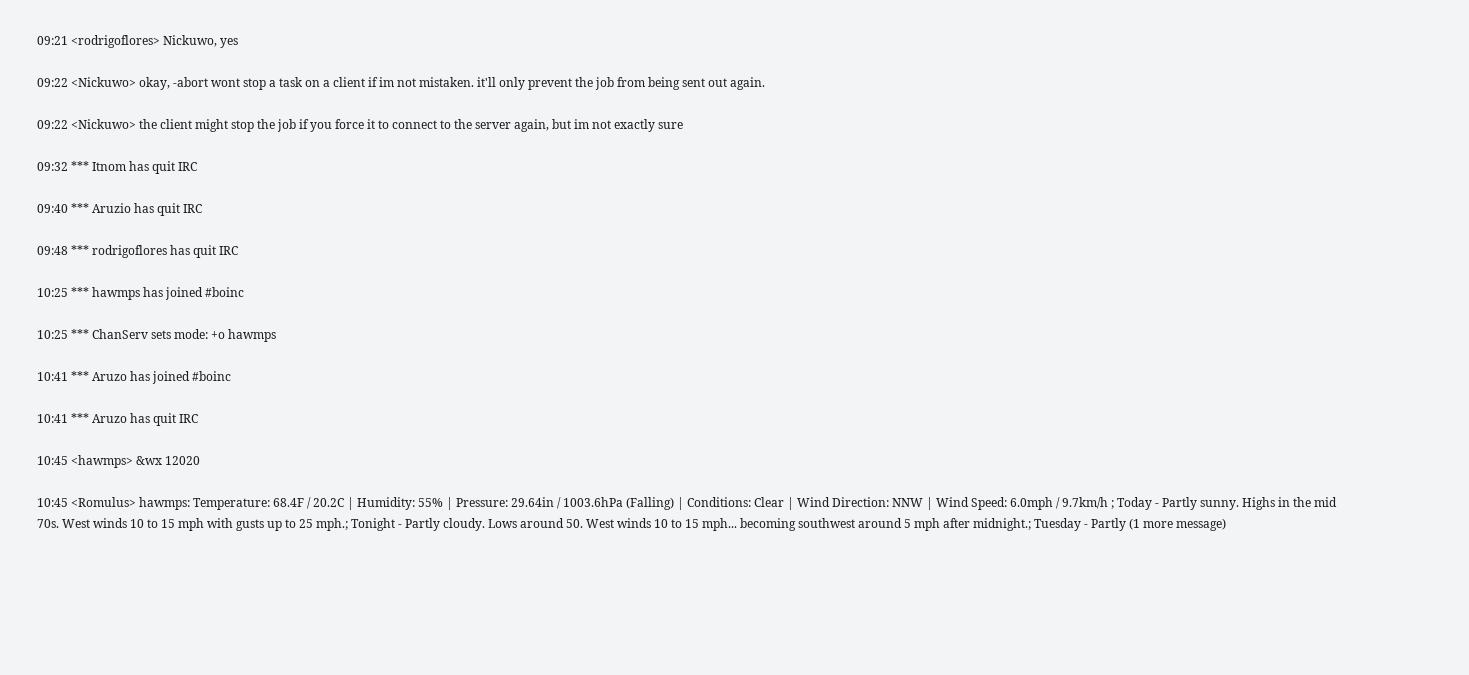09:21 <rodrigoflores> Nickuwo, yes

09:22 <Nickuwo> okay, -abort wont stop a task on a client if im not mistaken. it'll only prevent the job from being sent out again.

09:22 <Nickuwo> the client might stop the job if you force it to connect to the server again, but im not exactly sure

09:32 *** Itnom has quit IRC

09:40 *** Aruzio has quit IRC

09:48 *** rodrigoflores has quit IRC

10:25 *** hawmps has joined #boinc

10:25 *** ChanServ sets mode: +o hawmps

10:41 *** Aruzo has joined #boinc

10:41 *** Aruzo has quit IRC

10:45 <hawmps> &wx 12020

10:45 <Romulus> hawmps: Temperature: 68.4F / 20.2C | Humidity: 55% | Pressure: 29.64in / 1003.6hPa (Falling) | Conditions: Clear | Wind Direction: NNW | Wind Speed: 6.0mph / 9.7km/h ; Today - Partly sunny. Highs in the mid 70s. West winds 10 to 15 mph with gusts up to 25 mph.; Tonight - Partly cloudy. Lows around 50. West winds 10 to 15 mph... becoming southwest around 5 mph after midnight.; Tuesday - Partly (1 more message)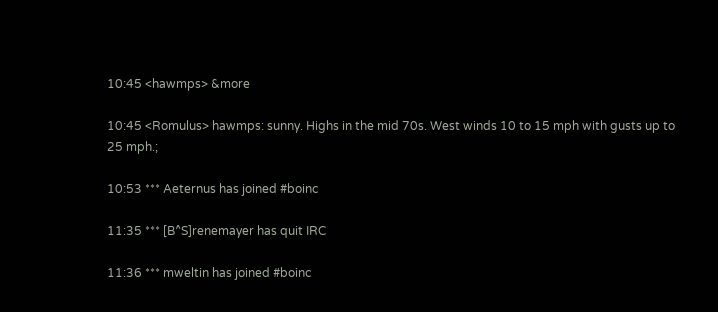10:45 <hawmps> &more

10:45 <Romulus> hawmps: sunny. Highs in the mid 70s. West winds 10 to 15 mph with gusts up to 25 mph.;

10:53 *** Aeternus has joined #boinc

11:35 *** [B^S]renemayer has quit IRC

11:36 *** mweltin has joined #boinc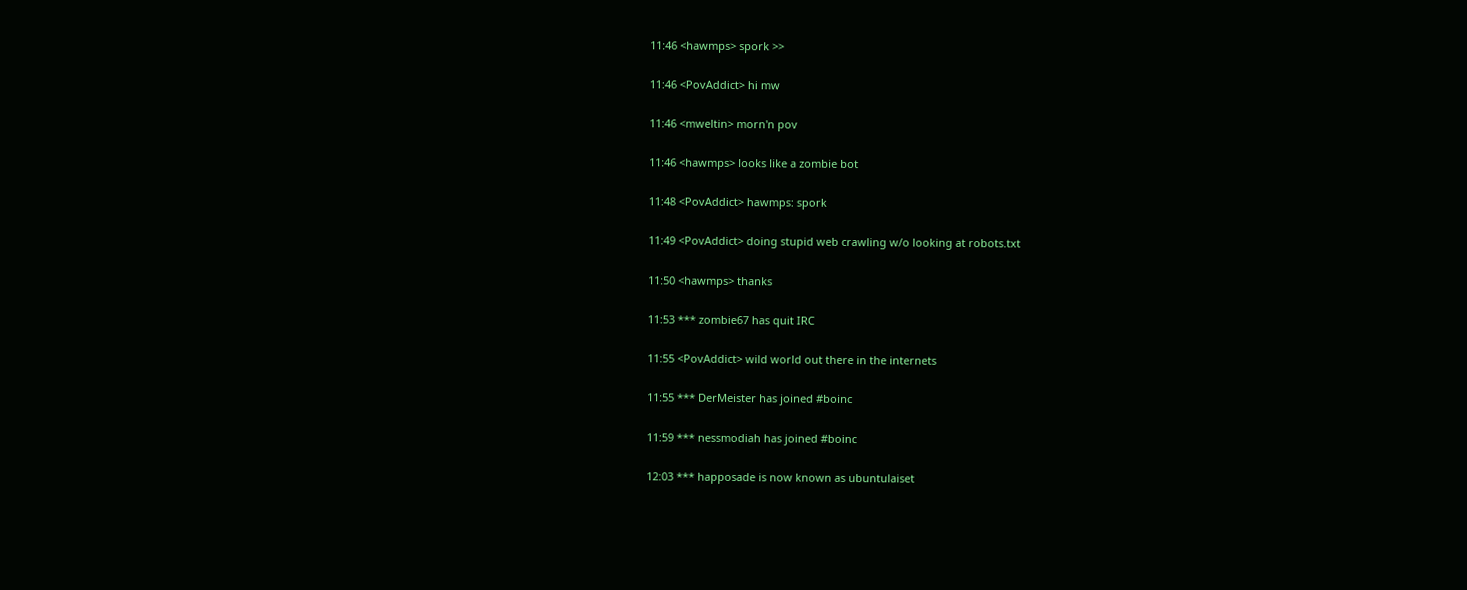11:46 <hawmps> spork >>

11:46 <PovAddict> hi mw

11:46 <mweltin> morn'n pov

11:46 <hawmps> looks like a zombie bot

11:48 <PovAddict> hawmps: spork

11:49 <PovAddict> doing stupid web crawling w/o looking at robots.txt

11:50 <hawmps> thanks

11:53 *** zombie67 has quit IRC

11:55 <PovAddict> wild world out there in the internets

11:55 *** DerMeister has joined #boinc

11:59 *** nessmodiah has joined #boinc

12:03 *** happosade is now known as ubuntulaiset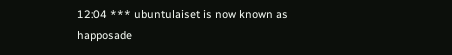12:04 *** ubuntulaiset is now known as happosade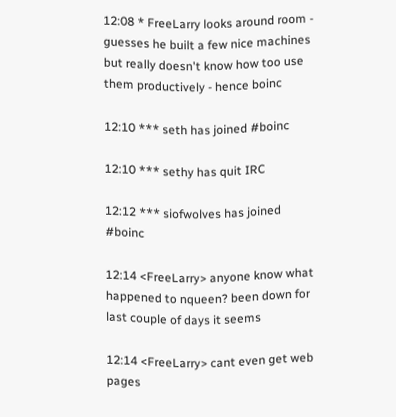12:08 * FreeLarry looks around room - guesses he built a few nice machines but really doesn't know how too use them productively - hence boinc

12:10 *** seth has joined #boinc

12:10 *** sethy has quit IRC

12:12 *** siofwolves has joined #boinc

12:14 <FreeLarry> anyone know what happened to nqueen? been down for last couple of days it seems

12:14 <FreeLarry> cant even get web pages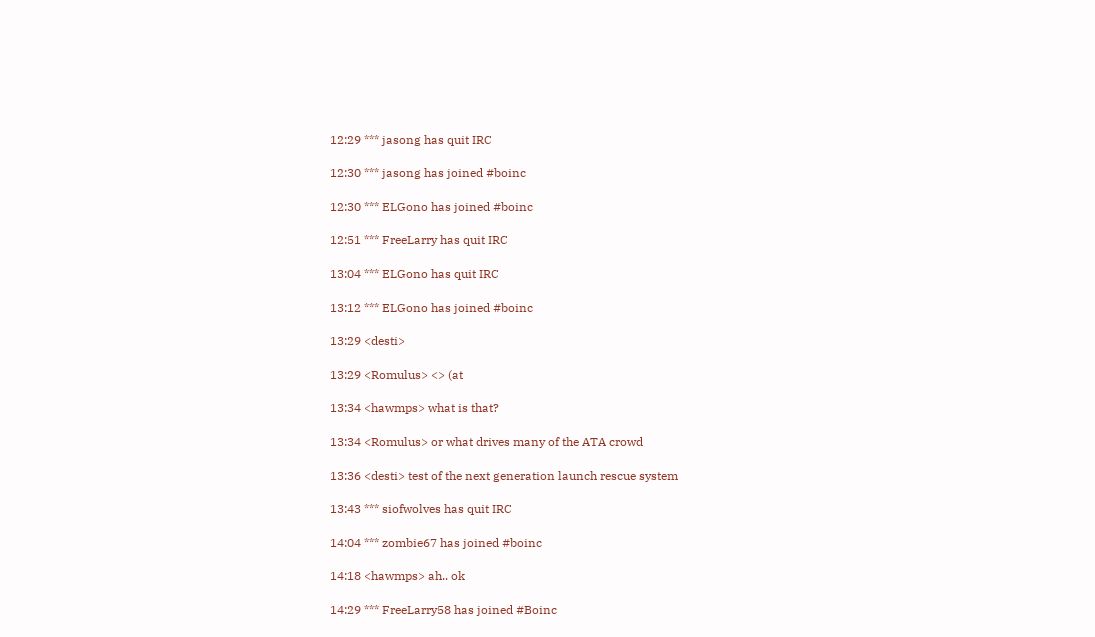12:29 *** jasong has quit IRC

12:30 *** jasong has joined #boinc

12:30 *** ELGono has joined #boinc

12:51 *** FreeLarry has quit IRC

13:04 *** ELGono has quit IRC

13:12 *** ELGono has joined #boinc

13:29 <desti>

13:29 <Romulus> <> (at

13:34 <hawmps> what is that?

13:34 <Romulus> or what drives many of the ATA crowd

13:36 <desti> test of the next generation launch rescue system

13:43 *** siofwolves has quit IRC

14:04 *** zombie67 has joined #boinc

14:18 <hawmps> ah.. ok

14:29 *** FreeLarry58 has joined #Boinc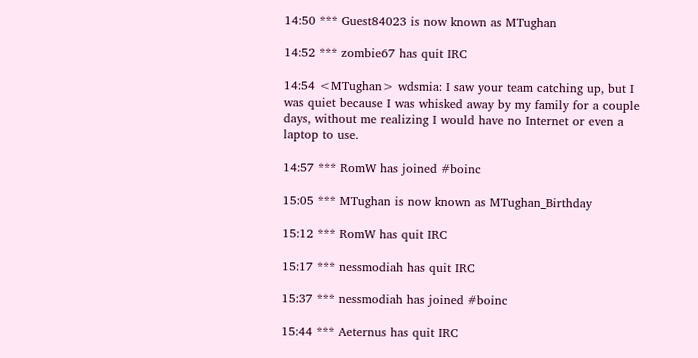14:50 *** Guest84023 is now known as MTughan

14:52 *** zombie67 has quit IRC

14:54 <MTughan> wdsmia: I saw your team catching up, but I was quiet because I was whisked away by my family for a couple days, without me realizing I would have no Internet or even a laptop to use.

14:57 *** RomW has joined #boinc

15:05 *** MTughan is now known as MTughan_Birthday

15:12 *** RomW has quit IRC

15:17 *** nessmodiah has quit IRC

15:37 *** nessmodiah has joined #boinc

15:44 *** Aeternus has quit IRC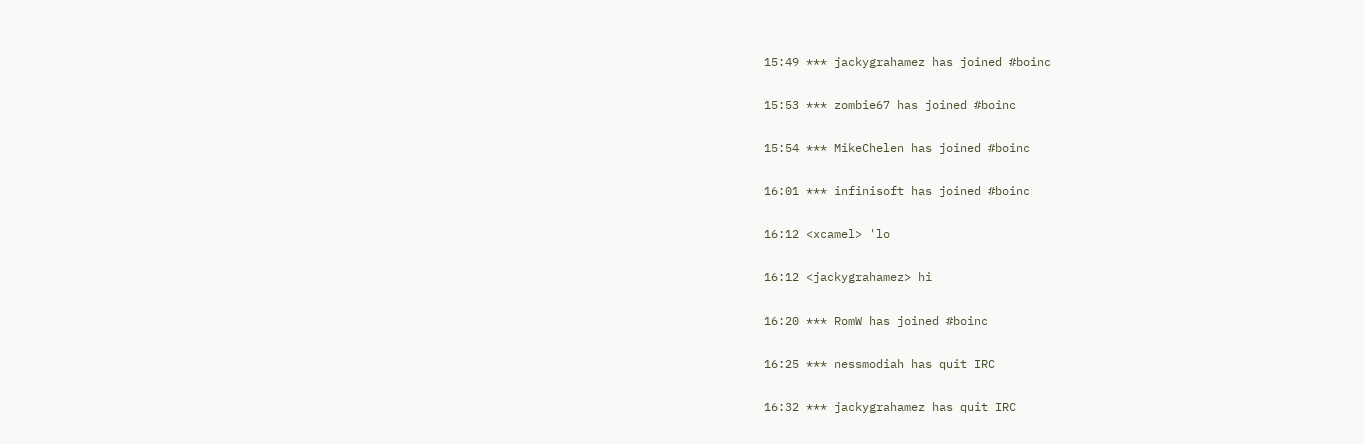15:49 *** jackygrahamez has joined #boinc

15:53 *** zombie67 has joined #boinc

15:54 *** MikeChelen has joined #boinc

16:01 *** infinisoft has joined #boinc

16:12 <xcamel> 'lo

16:12 <jackygrahamez> hi

16:20 *** RomW has joined #boinc

16:25 *** nessmodiah has quit IRC

16:32 *** jackygrahamez has quit IRC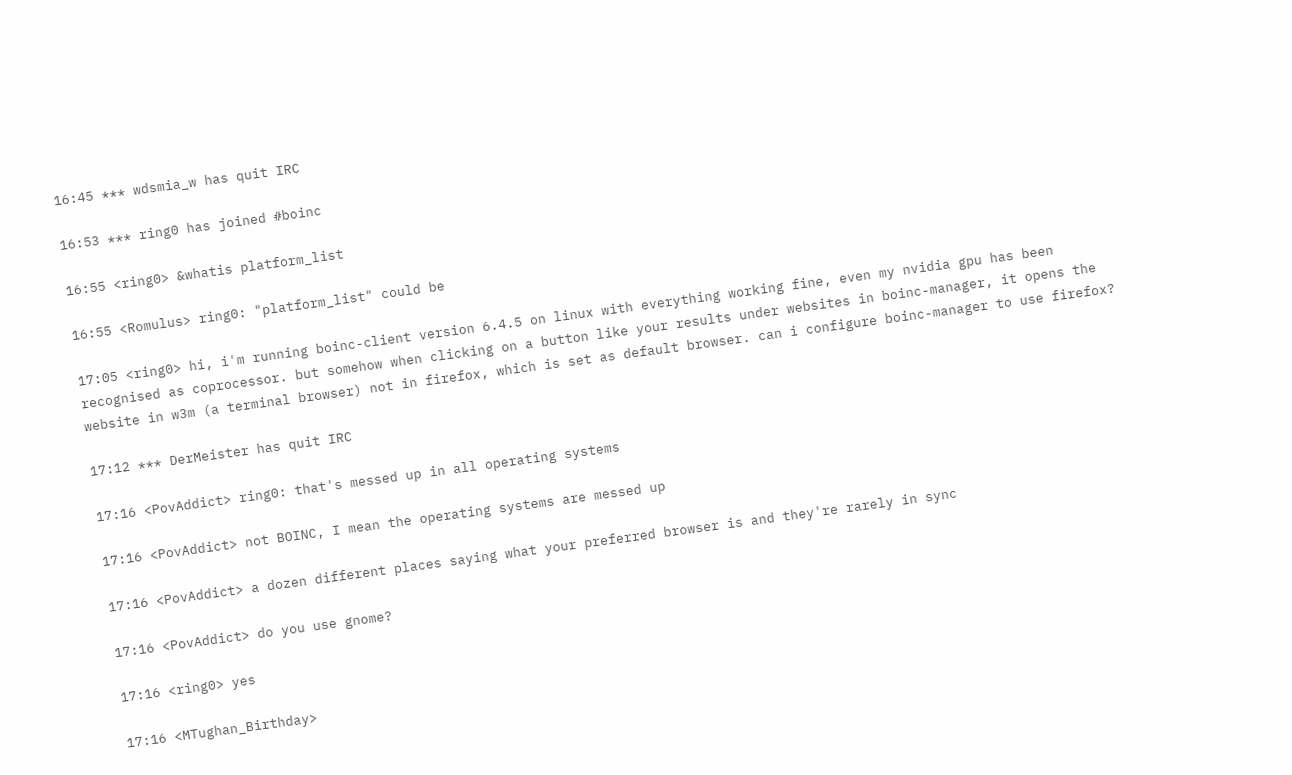16:45 *** wdsmia_w has quit IRC

16:53 *** ring0 has joined #boinc

16:55 <ring0> &whatis platform_list

16:55 <Romulus> ring0: "platform_list" could be

17:05 <ring0> hi, i'm running boinc-client version 6.4.5 on linux with everything working fine, even my nvidia gpu has been recognised as coprocessor. but somehow when clicking on a button like your results under websites in boinc-manager, it opens the website in w3m (a terminal browser) not in firefox, which is set as default browser. can i configure boinc-manager to use firefox?

17:12 *** DerMeister has quit IRC

17:16 <PovAddict> ring0: that's messed up in all operating systems

17:16 <PovAddict> not BOINC, I mean the operating systems are messed up

17:16 <PovAddict> a dozen different places saying what your preferred browser is and they're rarely in sync

17:16 <PovAddict> do you use gnome?

17:16 <ring0> yes

17:16 <MTughan_Birthday>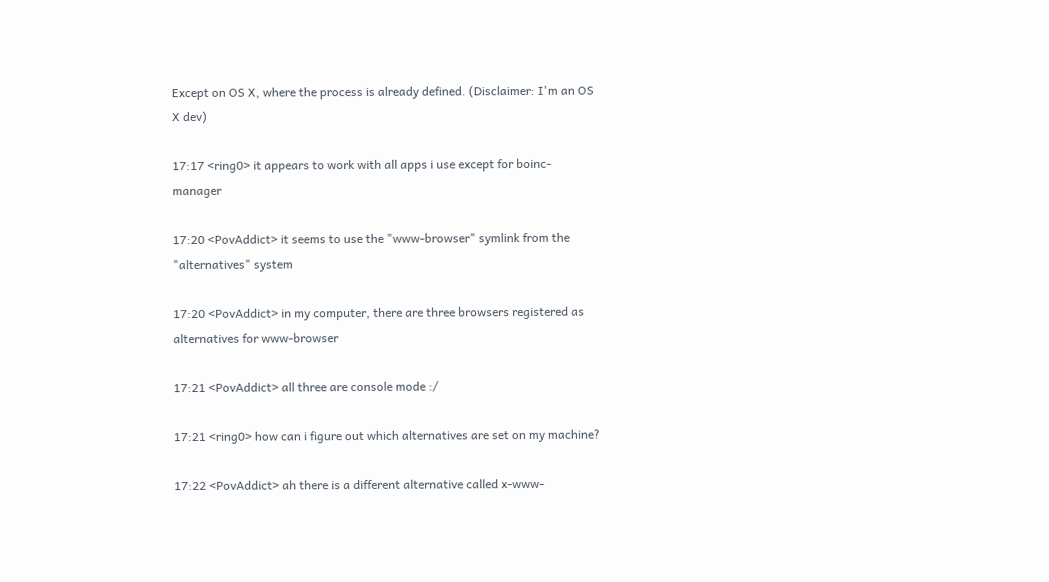Except on OS X, where the process is already defined. (Disclaimer: I'm an OS X dev)

17:17 <ring0> it appears to work with all apps i use except for boinc-manager

17:20 <PovAddict> it seems to use the "www-browser" symlink from the "alternatives" system

17:20 <PovAddict> in my computer, there are three browsers registered as alternatives for www-browser

17:21 <PovAddict> all three are console mode :/

17:21 <ring0> how can i figure out which alternatives are set on my machine?

17:22 <PovAddict> ah there is a different alternative called x-www-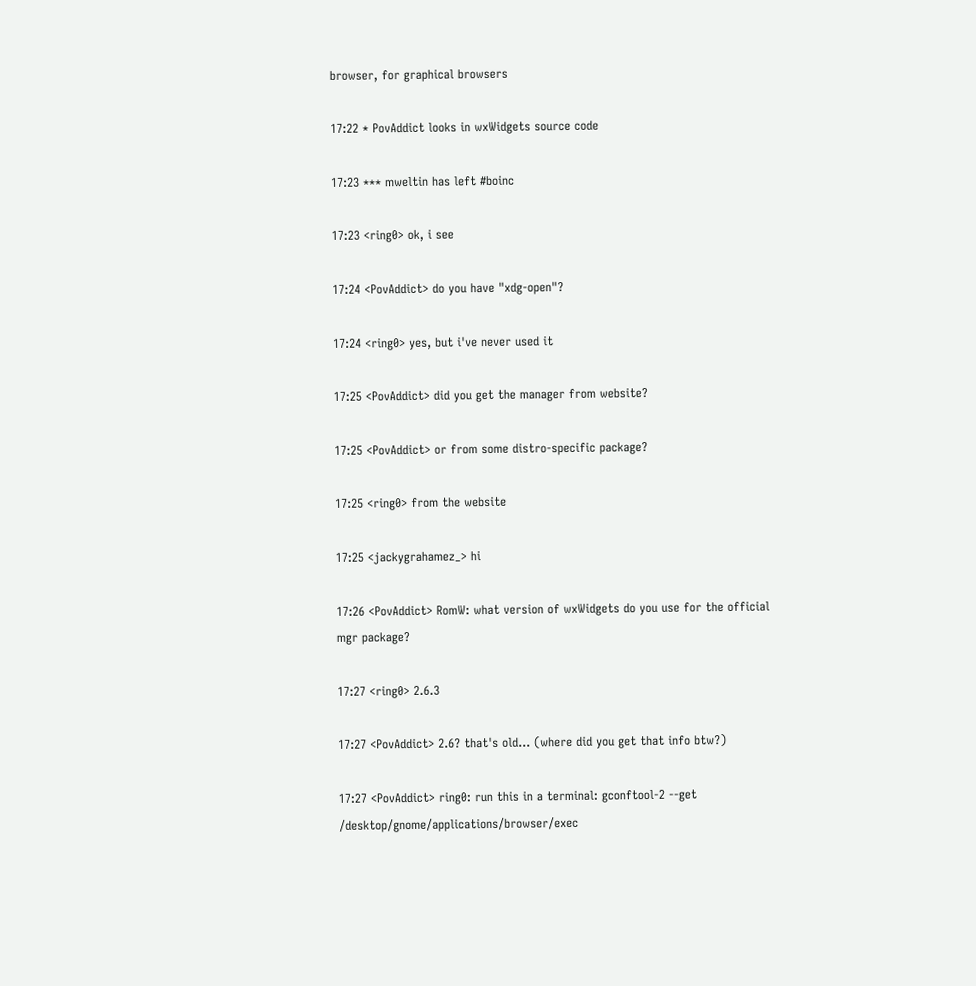browser, for graphical browsers

17:22 * PovAddict looks in wxWidgets source code

17:23 *** mweltin has left #boinc

17:23 <ring0> ok, i see

17:24 <PovAddict> do you have "xdg-open"?

17:24 <ring0> yes, but i've never used it

17:25 <PovAddict> did you get the manager from website?

17:25 <PovAddict> or from some distro-specific package?

17:25 <ring0> from the website

17:25 <jackygrahamez_> hi

17:26 <PovAddict> RomW: what version of wxWidgets do you use for the official mgr package?

17:27 <ring0> 2.6.3

17:27 <PovAddict> 2.6? that's old... (where did you get that info btw?)

17:27 <PovAddict> ring0: run this in a terminal: gconftool-2 --get /desktop/gnome/applications/browser/exec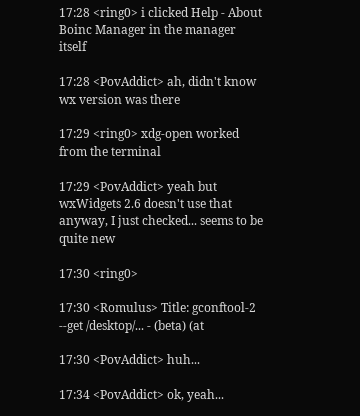17:28 <ring0> i clicked Help - About Boinc Manager in the manager itself

17:28 <PovAddict> ah, didn't know wx version was there

17:29 <ring0> xdg-open worked from the terminal

17:29 <PovAddict> yeah but wxWidgets 2.6 doesn't use that anyway, I just checked... seems to be quite new

17:30 <ring0>

17:30 <Romulus> Title: gconftool-2 --get /desktop/... - (beta) (at

17:30 <PovAddict> huh...

17:34 <PovAddict> ok, yeah...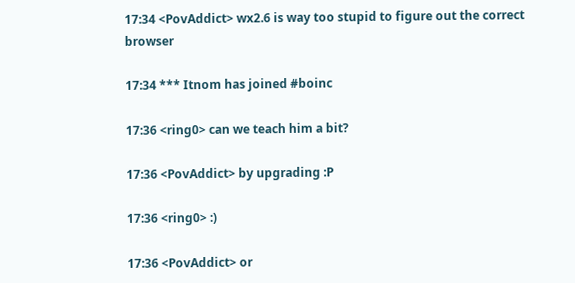17:34 <PovAddict> wx2.6 is way too stupid to figure out the correct browser

17:34 *** Itnom has joined #boinc

17:36 <ring0> can we teach him a bit?

17:36 <PovAddict> by upgrading :P

17:36 <ring0> :)

17:36 <PovAddict> or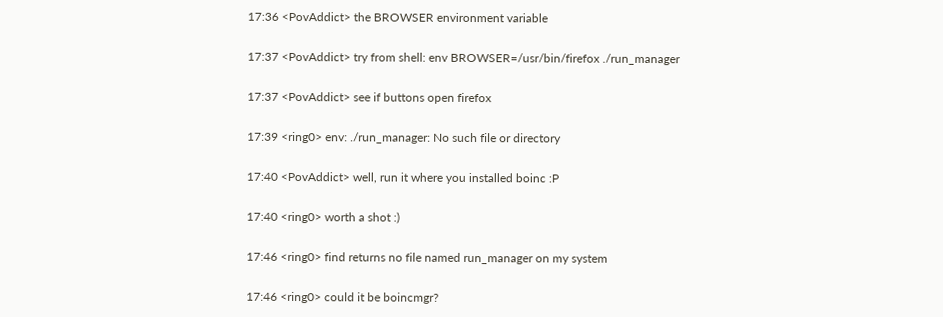17:36 <PovAddict> the BROWSER environment variable

17:37 <PovAddict> try from shell: env BROWSER=/usr/bin/firefox ./run_manager

17:37 <PovAddict> see if buttons open firefox

17:39 <ring0> env: ./run_manager: No such file or directory

17:40 <PovAddict> well, run it where you installed boinc :P

17:40 <ring0> worth a shot :)

17:46 <ring0> find returns no file named run_manager on my system

17:46 <ring0> could it be boincmgr?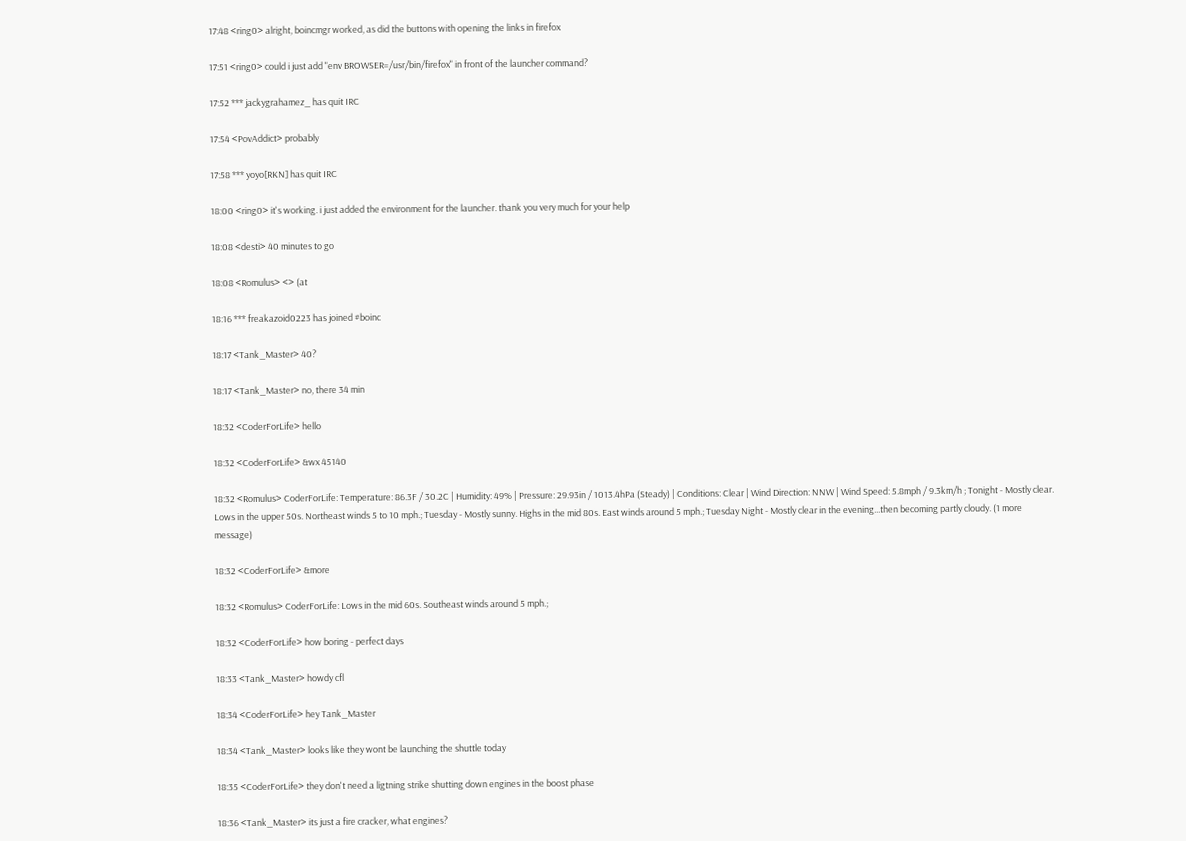17:48 <ring0> alright, boincmgr worked, as did the buttons with opening the links in firefox

17:51 <ring0> could i just add "env BROWSER=/usr/bin/firefox" in front of the launcher command?

17:52 *** jackygrahamez_ has quit IRC

17:54 <PovAddict> probably

17:58 *** yoyo[RKN] has quit IRC

18:00 <ring0> it's working. i just added the environment for the launcher. thank you very much for your help

18:08 <desti> 40 minutes to go

18:08 <Romulus> <> (at

18:16 *** freakazoid0223 has joined #boinc

18:17 <Tank_Master> 40?

18:17 <Tank_Master> no, there 34 min

18:32 <CoderForLife> hello

18:32 <CoderForLife> &wx 45140

18:32 <Romulus> CoderForLife: Temperature: 86.3F / 30.2C | Humidity: 49% | Pressure: 29.93in / 1013.4hPa (Steady) | Conditions: Clear | Wind Direction: NNW | Wind Speed: 5.8mph / 9.3km/h ; Tonight - Mostly clear. Lows in the upper 50s. Northeast winds 5 to 10 mph.; Tuesday - Mostly sunny. Highs in the mid 80s. East winds around 5 mph.; Tuesday Night - Mostly clear in the evening...then becoming partly cloudy. (1 more message)

18:32 <CoderForLife> &more

18:32 <Romulus> CoderForLife: Lows in the mid 60s. Southeast winds around 5 mph.;

18:32 <CoderForLife> how boring - perfect days

18:33 <Tank_Master> howdy cfl

18:34 <CoderForLife> hey Tank_Master

18:34 <Tank_Master> looks like they wont be launching the shuttle today

18:35 <CoderForLife> they don't need a ligtning strike shutting down engines in the boost phase

18:36 <Tank_Master> its just a fire cracker, what engines?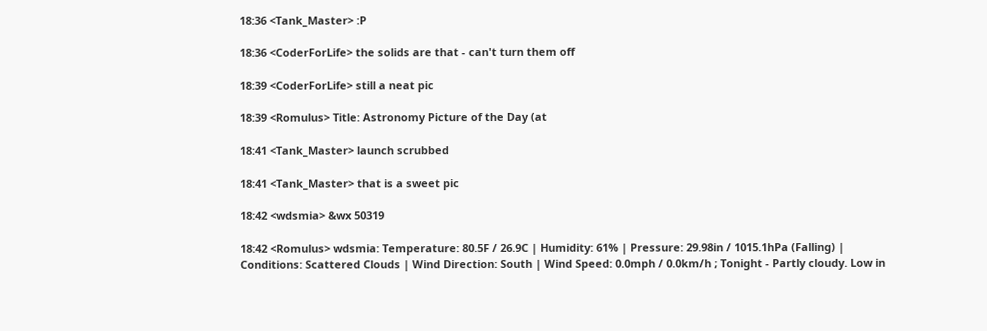18:36 <Tank_Master> :P

18:36 <CoderForLife> the solids are that - can't turn them off

18:39 <CoderForLife> still a neat pic

18:39 <Romulus> Title: Astronomy Picture of the Day (at

18:41 <Tank_Master> launch scrubbed

18:41 <Tank_Master> that is a sweet pic

18:42 <wdsmia> &wx 50319

18:42 <Romulus> wdsmia: Temperature: 80.5F / 26.9C | Humidity: 61% | Pressure: 29.98in / 1015.1hPa (Falling) | Conditions: Scattered Clouds | Wind Direction: South | Wind Speed: 0.0mph / 0.0km/h ; Tonight - Partly cloudy. Low in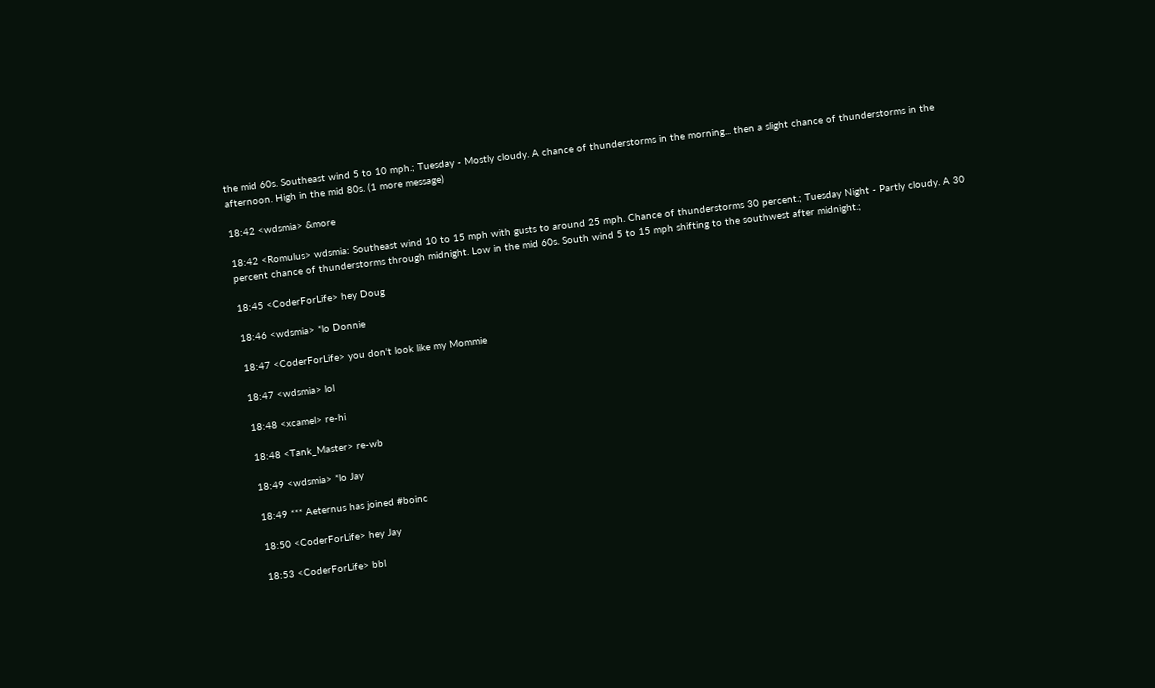the mid 60s. Southeast wind 5 to 10 mph.; Tuesday - Mostly cloudy. A chance of thunderstorms in the morning... then a slight chance of thunderstorms in the afternoon. High in the mid 80s. (1 more message)

18:42 <wdsmia> &more

18:42 <Romulus> wdsmia: Southeast wind 10 to 15 mph with gusts to around 25 mph. Chance of thunderstorms 30 percent.; Tuesday Night - Partly cloudy. A 30 percent chance of thunderstorms through midnight. Low in the mid 60s. South wind 5 to 15 mph shifting to the southwest after midnight.;

18:45 <CoderForLife> hey Doug

18:46 <wdsmia> *lo Donnie

18:47 <CoderForLife> you don't look like my Mommie

18:47 <wdsmia> lol

18:48 <xcamel> re-hi

18:48 <Tank_Master> re-wb

18:49 <wdsmia> *lo Jay

18:49 *** Aeternus has joined #boinc

18:50 <CoderForLife> hey Jay

18:53 <CoderForLife> bbl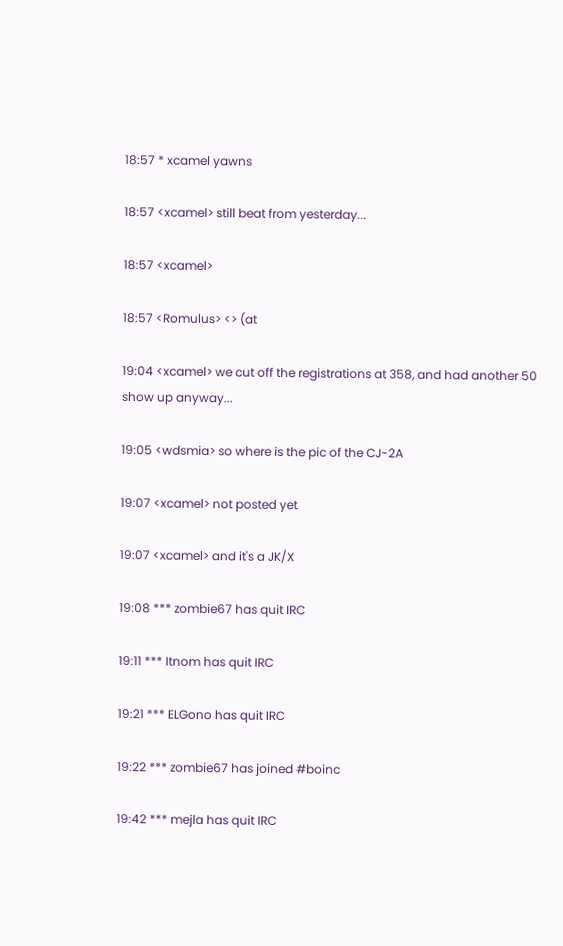18:57 * xcamel yawns

18:57 <xcamel> still beat from yesterday...

18:57 <xcamel>

18:57 <Romulus> <> (at

19:04 <xcamel> we cut off the registrations at 358, and had another 50 show up anyway...

19:05 <wdsmia> so where is the pic of the CJ-2A

19:07 <xcamel> not posted yet

19:07 <xcamel> and it's a JK/X

19:08 *** zombie67 has quit IRC

19:11 *** Itnom has quit IRC

19:21 *** ELGono has quit IRC

19:22 *** zombie67 has joined #boinc

19:42 *** mejla has quit IRC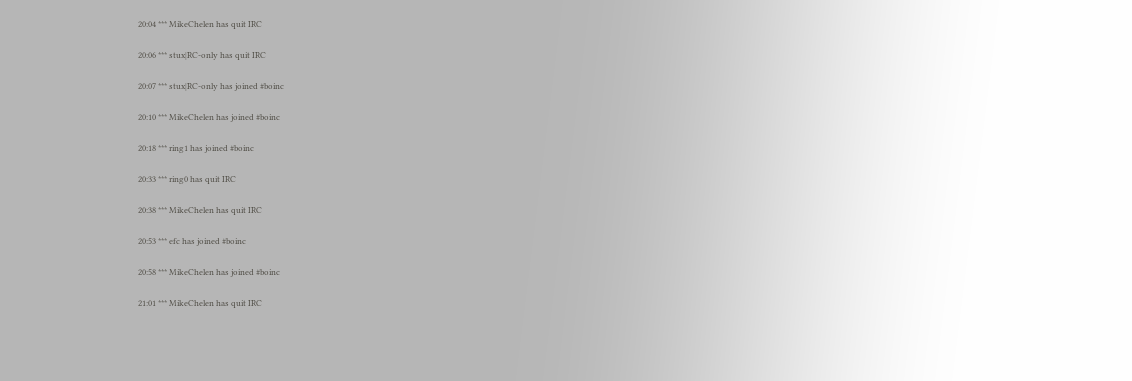20:04 *** MikeChelen has quit IRC

20:06 *** stux|RC-only has quit IRC

20:07 *** stux|RC-only has joined #boinc

20:10 *** MikeChelen has joined #boinc

20:18 *** ring1 has joined #boinc

20:33 *** ring0 has quit IRC

20:38 *** MikeChelen has quit IRC

20:53 *** efc has joined #boinc

20:58 *** MikeChelen has joined #boinc

21:01 *** MikeChelen has quit IRC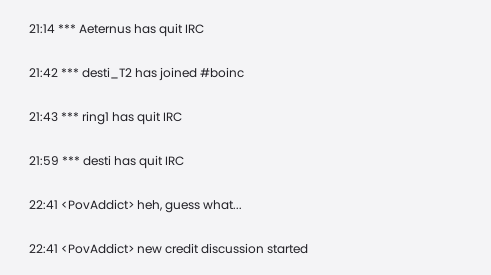21:14 *** Aeternus has quit IRC

21:42 *** desti_T2 has joined #boinc

21:43 *** ring1 has quit IRC

21:59 *** desti has quit IRC

22:41 <PovAddict> heh, guess what...

22:41 <PovAddict> new credit discussion started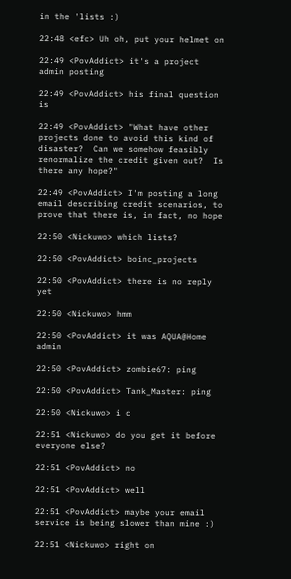in the 'lists :)

22:48 <efc> Uh oh, put your helmet on

22:49 <PovAddict> it's a project admin posting

22:49 <PovAddict> his final question is

22:49 <PovAddict> "What have other projects done to avoid this kind of disaster?  Can we somehow feasibly renormalize the credit given out?  Is there any hope?"

22:49 <PovAddict> I'm posting a long email describing credit scenarios, to prove that there is, in fact, no hope

22:50 <Nickuwo> which lists?

22:50 <PovAddict> boinc_projects

22:50 <PovAddict> there is no reply yet

22:50 <Nickuwo> hmm

22:50 <PovAddict> it was AQUA@Home admin

22:50 <PovAddict> zombie67: ping

22:50 <PovAddict> Tank_Master: ping

22:50 <Nickuwo> i c

22:51 <Nickuwo> do you get it before everyone else?

22:51 <PovAddict> no

22:51 <PovAddict> well

22:51 <PovAddict> maybe your email service is being slower than mine :)

22:51 <Nickuwo> right on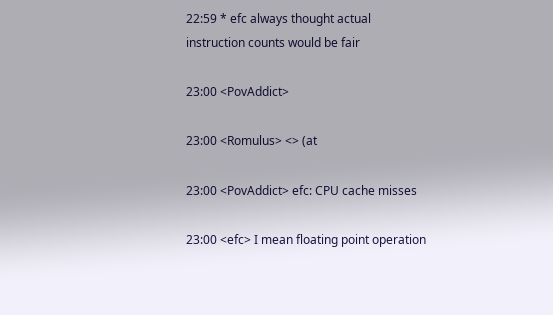22:59 * efc always thought actual instruction counts would be fair

23:00 <PovAddict>

23:00 <Romulus> <> (at

23:00 <PovAddict> efc: CPU cache misses

23:00 <efc> I mean floating point operation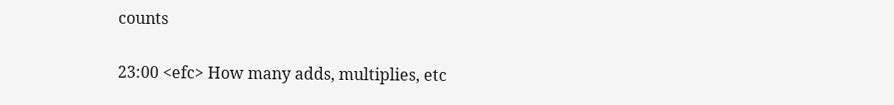counts

23:00 <efc> How many adds, multiplies, etc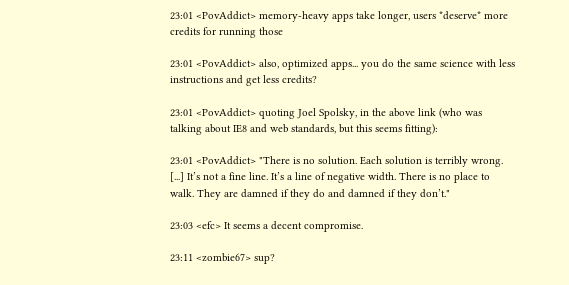23:01 <PovAddict> memory-heavy apps take longer, users *deserve* more credits for running those

23:01 <PovAddict> also, optimized apps... you do the same science with less instructions and get less credits?

23:01 <PovAddict> quoting Joel Spolsky, in the above link (who was talking about IE8 and web standards, but this seems fitting):

23:01 <PovAddict> "There is no solution. Each solution is terribly wrong. [...] It’s not a fine line. It’s a line of negative width. There is no place to walk. They are damned if they do and damned if they don’t."

23:03 <efc> It seems a decent compromise.

23:11 <zombie67> sup?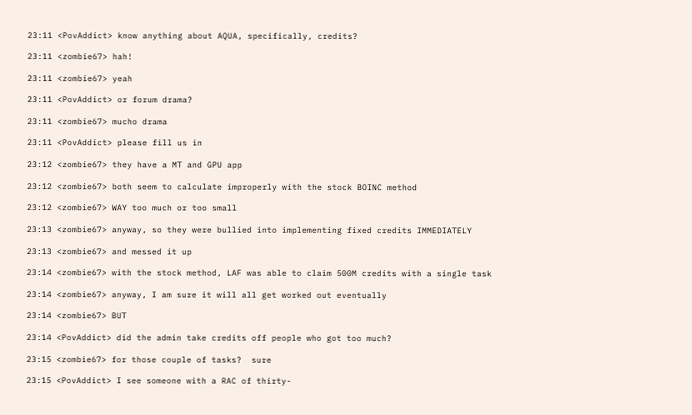23:11 <PovAddict> know anything about AQUA, specifically, credits?

23:11 <zombie67> hah!

23:11 <zombie67> yeah

23:11 <PovAddict> or forum drama?

23:11 <zombie67> mucho drama

23:11 <PovAddict> please fill us in

23:12 <zombie67> they have a MT and GPU app

23:12 <zombie67> both seem to calculate improperly with the stock BOINC method

23:12 <zombie67> WAY too much or too small

23:13 <zombie67> anyway, so they were bullied into implementing fixed credits IMMEDIATELY

23:13 <zombie67> and messed it up

23:14 <zombie67> with the stock method, LAF was able to claim 500M credits with a single task

23:14 <zombie67> anyway, I am sure it will all get worked out eventually

23:14 <zombie67> BUT

23:14 <PovAddict> did the admin take credits off people who got too much?

23:15 <zombie67> for those couple of tasks?  sure

23:15 <PovAddict> I see someone with a RAC of thirty-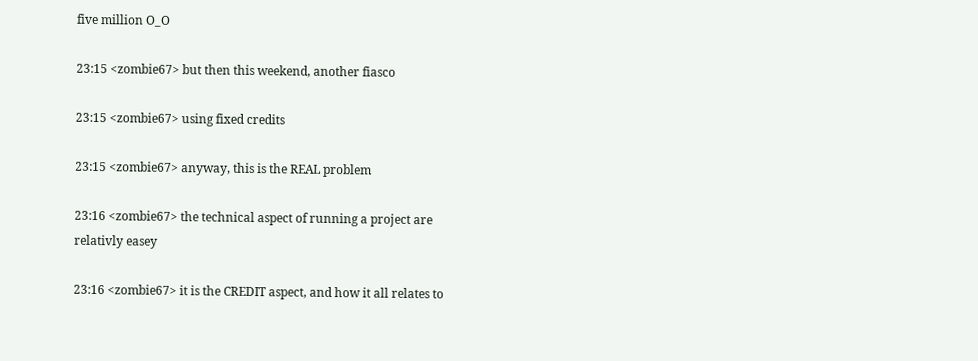five million O_O

23:15 <zombie67> but then this weekend, another fiasco

23:15 <zombie67> using fixed credits

23:15 <zombie67> anyway, this is the REAL problem

23:16 <zombie67> the technical aspect of running a project are relativly easey

23:16 <zombie67> it is the CREDIT aspect, and how it all relates to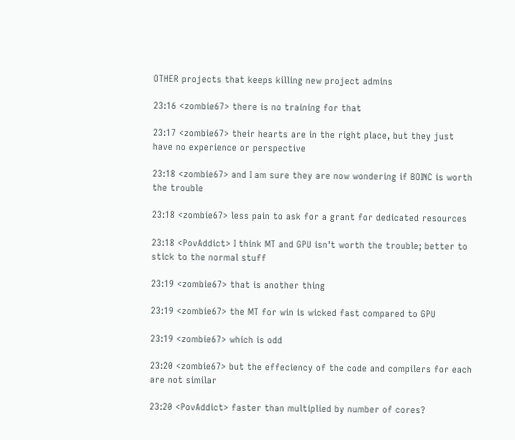OTHER projects that keeps killing new project admins

23:16 <zombie67> there is no training for that

23:17 <zombie67> their hearts are in the right place, but they just have no experience or perspective

23:18 <zombie67> and I am sure they are now wondering if BOINC is worth the trouble

23:18 <zombie67> less pain to ask for a grant for dedicated resources

23:18 <PovAddict> I think MT and GPU isn't worth the trouble; better to stick to the normal stuff

23:19 <zombie67> that is another thing

23:19 <zombie67> the MT for win is wicked fast compared to GPU

23:19 <zombie67> which is odd

23:20 <zombie67> but the effeciency of the code and compilers for each are not similar

23:20 <PovAddict> faster than multiplied by number of cores?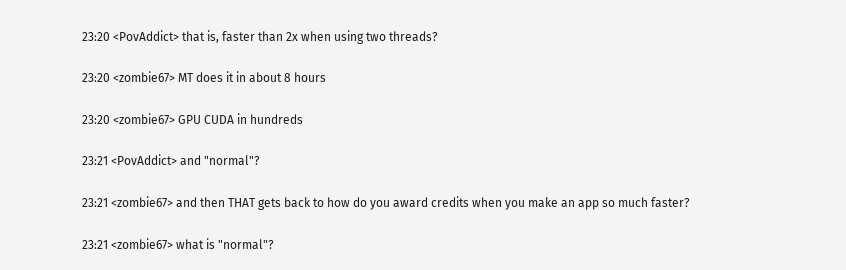23:20 <PovAddict> that is, faster than 2x when using two threads?

23:20 <zombie67> MT does it in about 8 hours

23:20 <zombie67> GPU CUDA in hundreds

23:21 <PovAddict> and "normal"?

23:21 <zombie67> and then THAT gets back to how do you award credits when you make an app so much faster?

23:21 <zombie67> what is "normal"?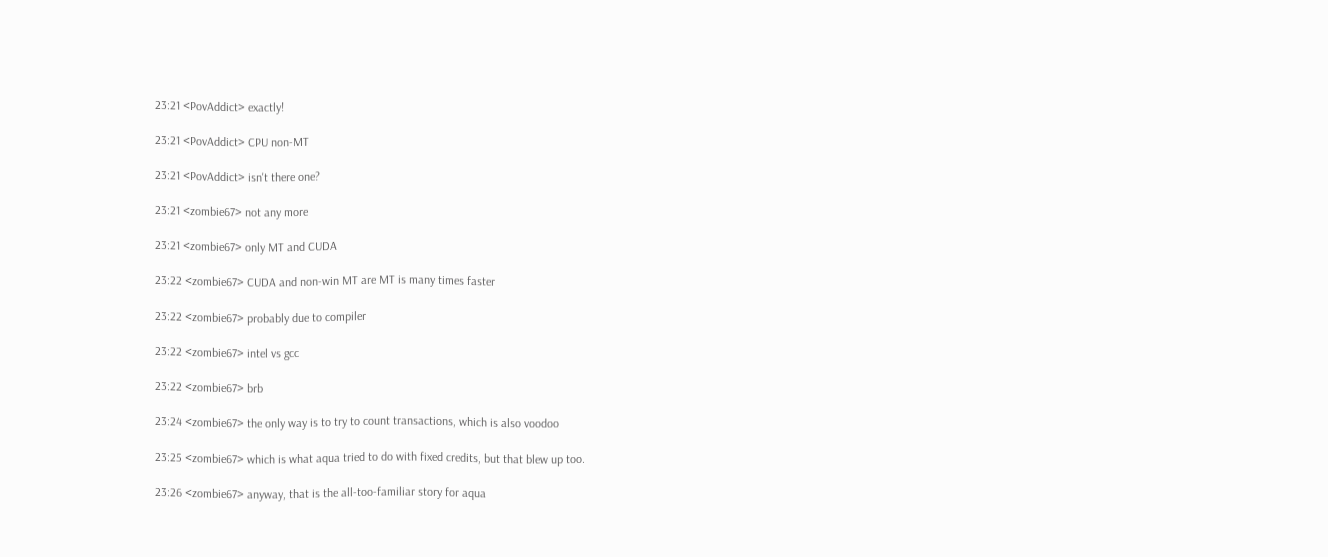23:21 <PovAddict> exactly!

23:21 <PovAddict> CPU non-MT

23:21 <PovAddict> isn't there one?

23:21 <zombie67> not any more

23:21 <zombie67> only MT and CUDA

23:22 <zombie67> CUDA and non-win MT are MT is many times faster

23:22 <zombie67> probably due to compiler

23:22 <zombie67> intel vs gcc

23:22 <zombie67> brb

23:24 <zombie67> the only way is to try to count transactions, which is also voodoo

23:25 <zombie67> which is what aqua tried to do with fixed credits, but that blew up too.

23:26 <zombie67> anyway, that is the all-too-familiar story for aqua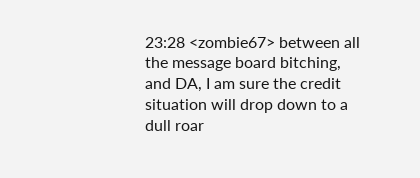23:28 <zombie67> between all the message board bitching, and DA, I am sure the credit situation will drop down to a dull roar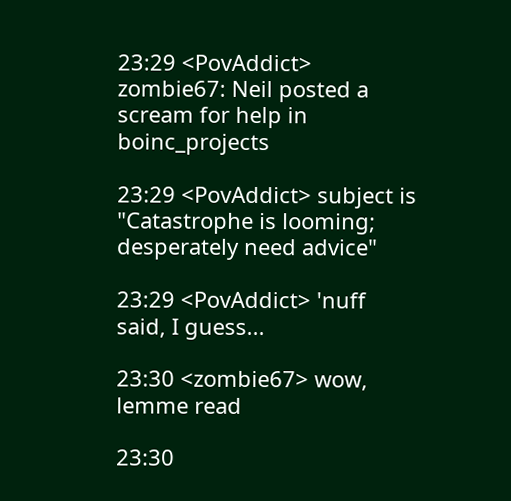23:29 <PovAddict> zombie67: Neil posted a scream for help in boinc_projects

23:29 <PovAddict> subject is "Catastrophe is looming; desperately need advice"

23:29 <PovAddict> 'nuff said, I guess...

23:30 <zombie67> wow, lemme read

23:30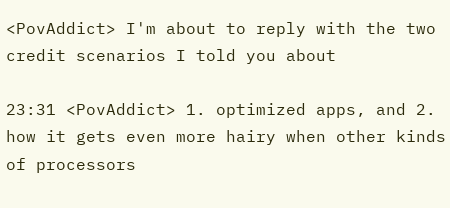<PovAddict> I'm about to reply with the two credit scenarios I told you about

23:31 <PovAddict> 1. optimized apps, and 2. how it gets even more hairy when other kinds of processors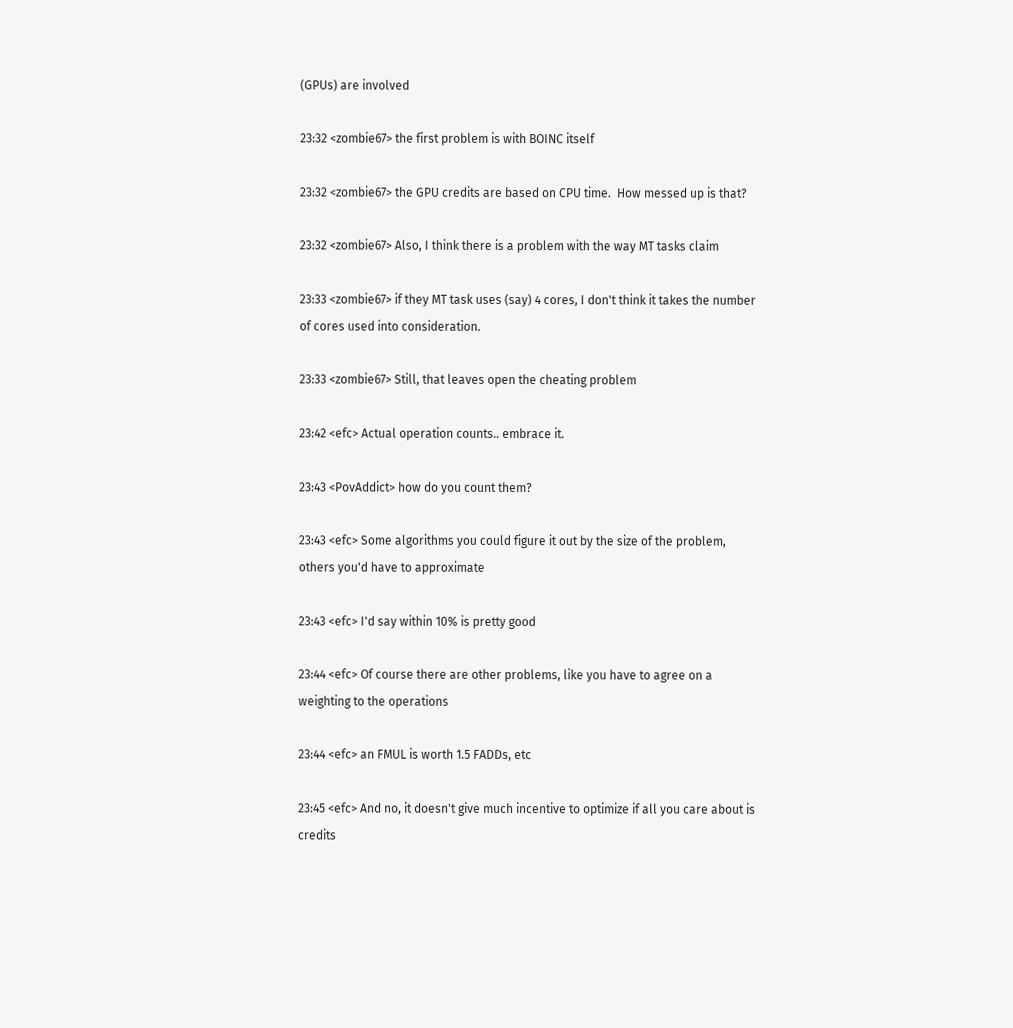(GPUs) are involved

23:32 <zombie67> the first problem is with BOINC itself

23:32 <zombie67> the GPU credits are based on CPU time.  How messed up is that?

23:32 <zombie67> Also, I think there is a problem with the way MT tasks claim

23:33 <zombie67> if they MT task uses (say) 4 cores, I don't think it takes the number of cores used into consideration.

23:33 <zombie67> Still, that leaves open the cheating problem

23:42 <efc> Actual operation counts.. embrace it.

23:43 <PovAddict> how do you count them?

23:43 <efc> Some algorithms you could figure it out by the size of the problem, others you'd have to approximate

23:43 <efc> I'd say within 10% is pretty good

23:44 <efc> Of course there are other problems, like you have to agree on a weighting to the operations

23:44 <efc> an FMUL is worth 1.5 FADDs, etc

23:45 <efc> And no, it doesn't give much incentive to optimize if all you care about is credits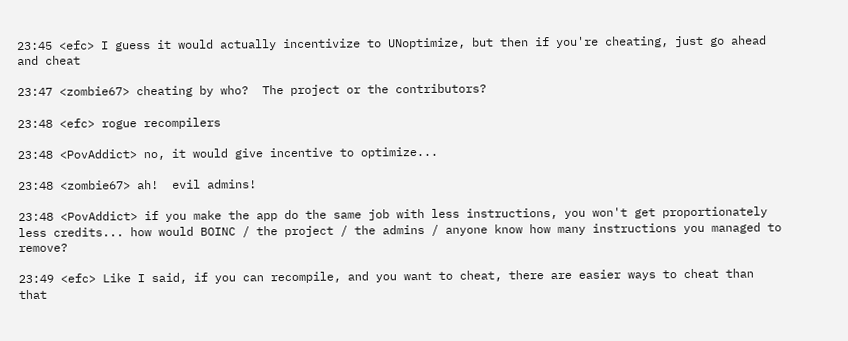23:45 <efc> I guess it would actually incentivize to UNoptimize, but then if you're cheating, just go ahead and cheat

23:47 <zombie67> cheating by who?  The project or the contributors?

23:48 <efc> rogue recompilers

23:48 <PovAddict> no, it would give incentive to optimize...

23:48 <zombie67> ah!  evil admins!

23:48 <PovAddict> if you make the app do the same job with less instructions, you won't get proportionately less credits... how would BOINC / the project / the admins / anyone know how many instructions you managed to remove?

23:49 <efc> Like I said, if you can recompile, and you want to cheat, there are easier ways to cheat than that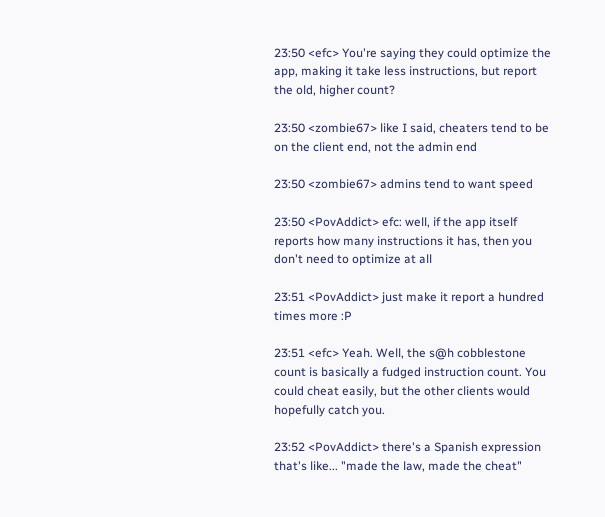23:50 <efc> You're saying they could optimize the app, making it take less instructions, but report the old, higher count?

23:50 <zombie67> like I said, cheaters tend to be on the client end, not the admin end

23:50 <zombie67> admins tend to want speed

23:50 <PovAddict> efc: well, if the app itself reports how many instructions it has, then you don't need to optimize at all

23:51 <PovAddict> just make it report a hundred times more :P

23:51 <efc> Yeah. Well, the s@h cobblestone count is basically a fudged instruction count. You could cheat easily, but the other clients would hopefully catch you.

23:52 <PovAddict> there's a Spanish expression that's like... "made the law, made the cheat"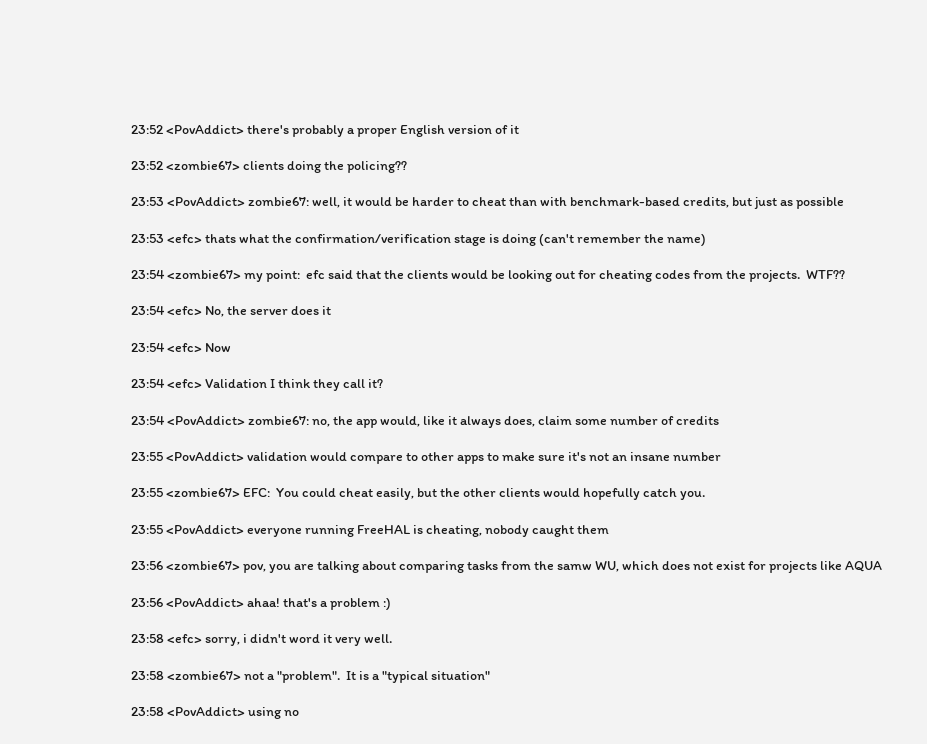23:52 <PovAddict> there's probably a proper English version of it

23:52 <zombie67> clients doing the policing??

23:53 <PovAddict> zombie67: well, it would be harder to cheat than with benchmark-based credits, but just as possible

23:53 <efc> thats what the confirmation/verification stage is doing (can't remember the name)

23:54 <zombie67> my point:  efc said that the clients would be looking out for cheating codes from the projects.  WTF??

23:54 <efc> No, the server does it

23:54 <efc> Now

23:54 <efc> Validation I think they call it?

23:54 <PovAddict> zombie67: no, the app would, like it always does, claim some number of credits

23:55 <PovAddict> validation would compare to other apps to make sure it's not an insane number

23:55 <zombie67> EFC:  You could cheat easily, but the other clients would hopefully catch you.

23:55 <PovAddict> everyone running FreeHAL is cheating, nobody caught them

23:56 <zombie67> pov, you are talking about comparing tasks from the samw WU, which does not exist for projects like AQUA

23:56 <PovAddict> ahaa! that's a problem :)

23:58 <efc> sorry, i didn't word it very well.

23:58 <zombie67> not a "problem".  It is a "typical situation"

23:58 <PovAddict> using no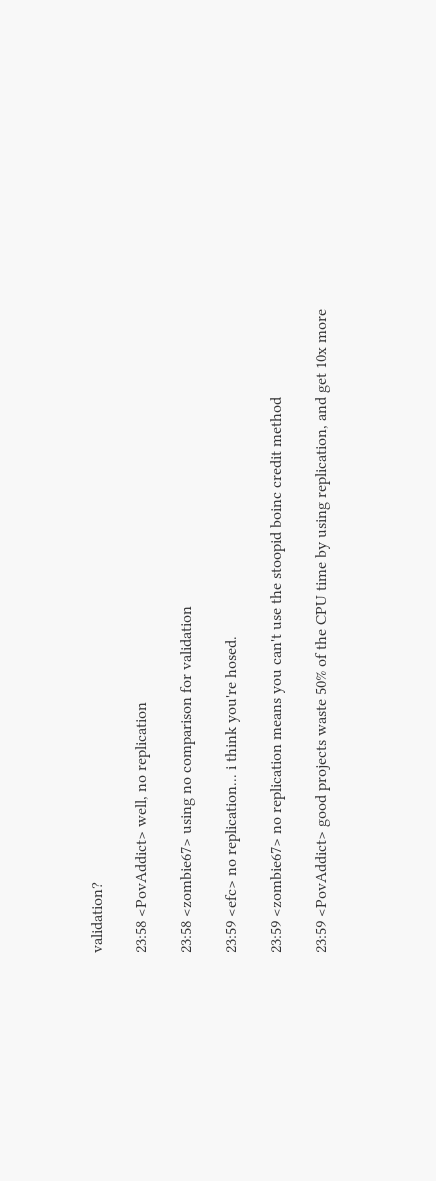validation?

23:58 <PovAddict> well, no replication

23:58 <zombie67> using no comparison for validation

23:59 <efc> no replication... i think you're hosed.

23:59 <zombie67> no replication means you can't use the stoopid boinc credit method

23:59 <PovAddict> good projects waste 50% of the CPU time by using replication, and get 10x more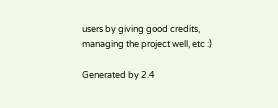users by giving good credits, managing the project well, etc :)

Generated by 2.4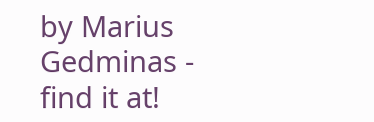by Marius Gedminas - find it at!